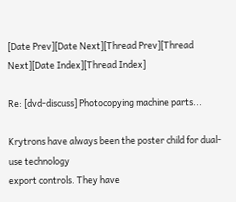[Date Prev][Date Next][Thread Prev][Thread Next][Date Index][Thread Index]

Re: [dvd-discuss] Photocopying machine parts...

Krytrons have always been the poster child for dual-use technology
export controls. They have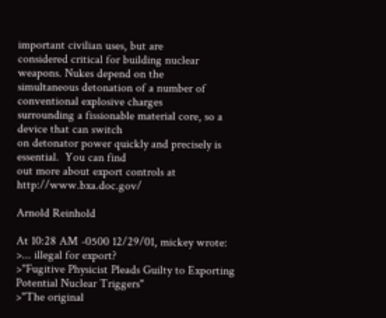important civilian uses, but are
considered critical for building nuclear weapons. Nukes depend on the
simultaneous detonation of a number of conventional explosive charges
surrounding a fissionable material core, so a device that can switch
on detonator power quickly and precisely is essential.  You can find
out more about export controls at http://www.bxa.doc.gov/

Arnold Reinhold

At 10:28 AM -0500 12/29/01, mickey wrote:
>... illegal for export?
>"Fugitive Physicist Pleads Guilty to Exporting Potential Nuclear Triggers"
>"The original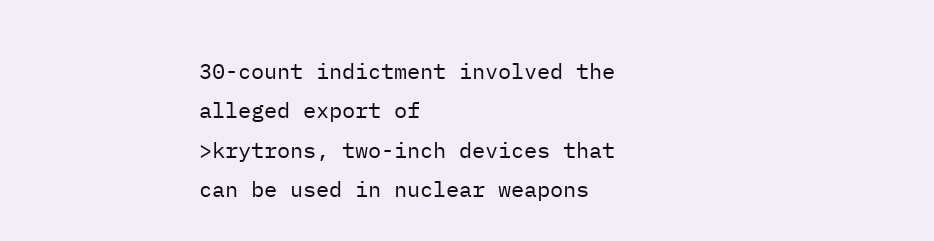30-count indictment involved the alleged export of
>krytrons, two-inch devices that can be used in nuclear weapons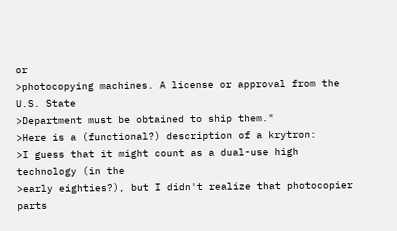or
>photocopying machines. A license or approval from the U.S. State
>Department must be obtained to ship them."
>Here is a (functional?) description of a krytron:
>I guess that it might count as a dual-use high technology (in the
>early eighties?), but I didn't realize that photocopier parts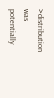>distribution was potentially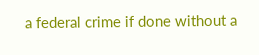a federal crime if done without a